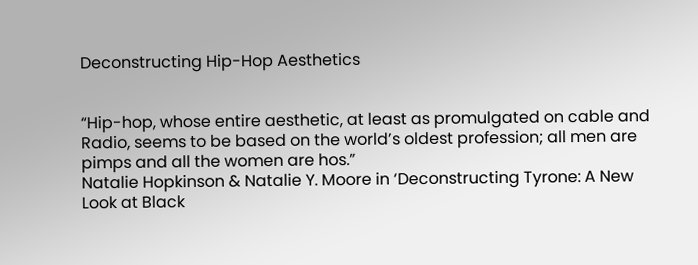Deconstructing Hip-Hop Aesthetics


“Hip-hop, whose entire aesthetic, at least as promulgated on cable and Radio, seems to be based on the world’s oldest profession; all men are pimps and all the women are hos.”
Natalie Hopkinson & Natalie Y. Moore in ‘Deconstructing Tyrone: A New Look at Black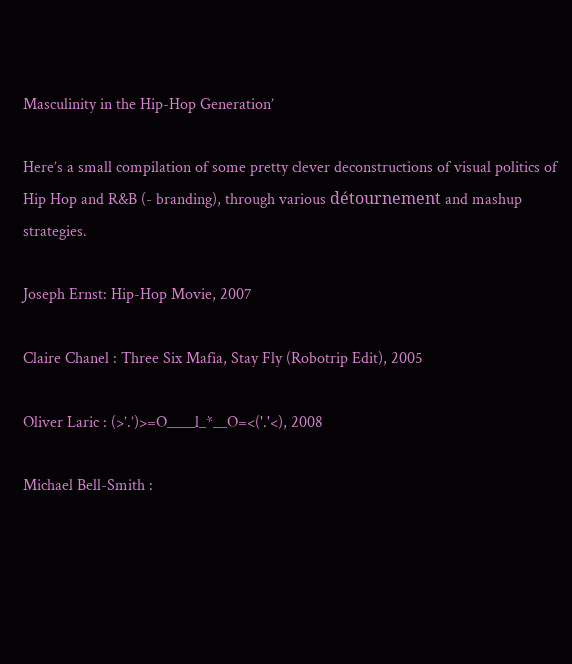Masculinity in the Hip-Hop Generation’

Here’s a small compilation of some pretty clever deconstructions of visual politics of Hip Hop and R&B (- branding), through various détournement and mashup strategies.

Joseph Ernst: Hip-Hop Movie, 2007

Claire Chanel : Three Six Mafia, Stay Fly (Robotrip Edit), 2005

Oliver Laric : (>’.’)>=O____l_*__O=<('.'<), 2008

Michael Bell-Smith :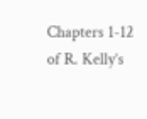Chapters 1-12 of R. Kelly’s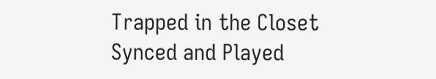Trapped in the Closet Synced and Played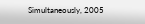Simultaneously, 2005